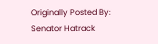Originally Posted By: Senator Hatrack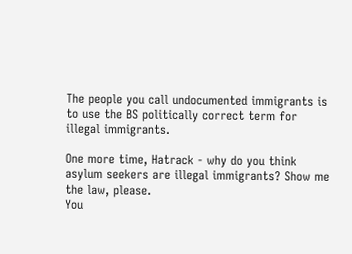The people you call undocumented immigrants is to use the BS politically correct term for illegal immigrants.

One more time, Hatrack - why do you think asylum seekers are illegal immigrants? Show me the law, please.
You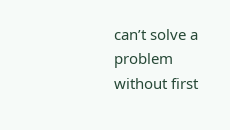can’t solve a problem without first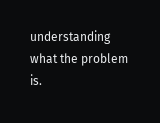understanding what the problem is.